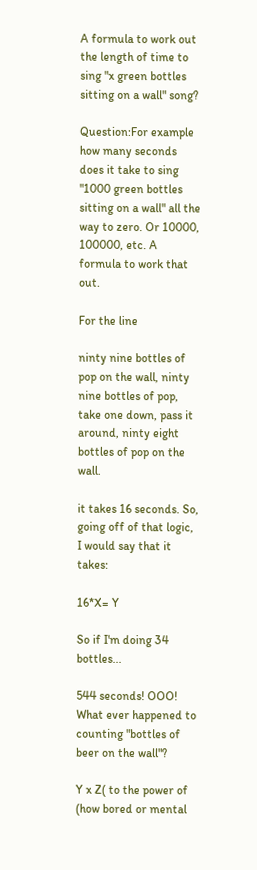A formula to work out the length of time to sing "x green bottles sitting on a wall" song?

Question:For example how many seconds does it take to sing "1000 green bottles sitting on a wall" all the way to zero. Or 10000, 100000, etc. A formula to work that out.

For the line

ninty nine bottles of pop on the wall, ninty nine bottles of pop, take one down, pass it around, ninty eight bottles of pop on the wall.

it takes 16 seconds. So, going off of that logic, I would say that it takes:

16*X= Y

So if I'm doing 34 bottles...

544 seconds! OOO!
What ever happened to counting "bottles of beer on the wall"?

Y x Z( to the power of (how bored or mental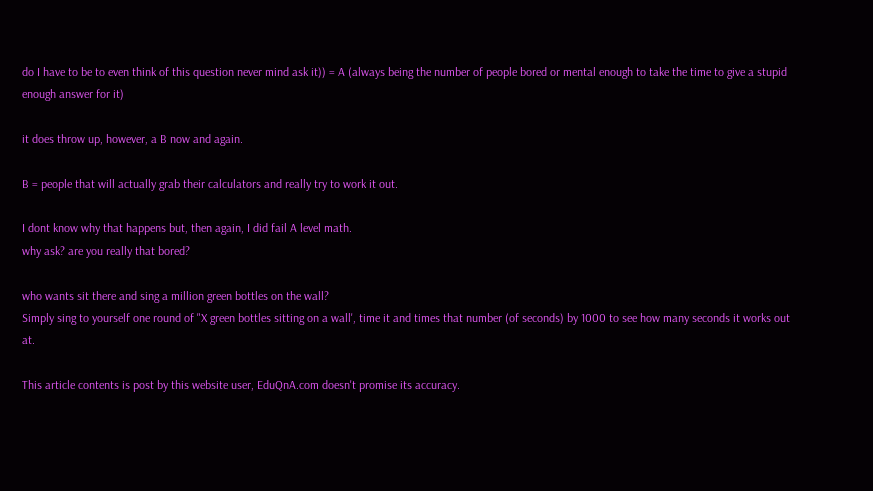do I have to be to even think of this question never mind ask it)) = A (always being the number of people bored or mental enough to take the time to give a stupid enough answer for it)

it does throw up, however, a B now and again.

B = people that will actually grab their calculators and really try to work it out.

I dont know why that happens but, then again, I did fail A level math.
why ask? are you really that bored?

who wants sit there and sing a million green bottles on the wall?
Simply sing to yourself one round of "X green bottles sitting on a wall', time it and times that number (of seconds) by 1000 to see how many seconds it works out at.

This article contents is post by this website user, EduQnA.com doesn't promise its accuracy.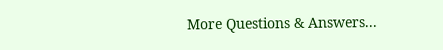More Questions & Answers...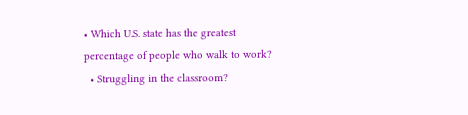• Which U.S. state has the greatest percentage of people who walk to work?
  • Struggling in the classroom?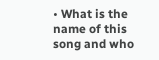• What is the name of this song and who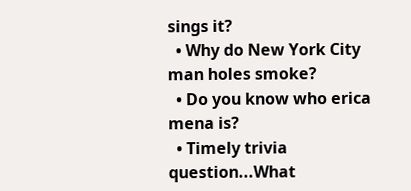sings it?
  • Why do New York City man holes smoke?
  • Do you know who erica mena is?
  • Timely trivia question...What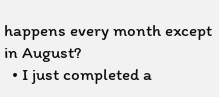happens every month except in August?
  • I just completed a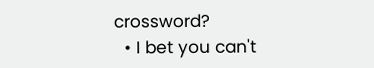crossword?
  • I bet you can't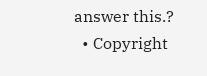answer this.?
  • Copyright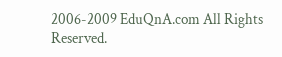2006-2009 EduQnA.com All Rights Reserved.